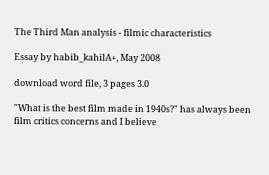The Third Man analysis - filmic characteristics

Essay by habib_kahilA+, May 2008

download word file, 3 pages 3.0

"What is the best film made in 1940s?" has always been film critics concerns and I believe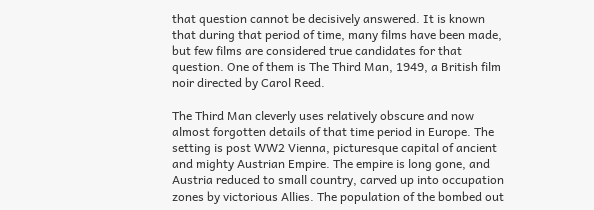that question cannot be decisively answered. It is known that during that period of time, many films have been made, but few films are considered true candidates for that question. One of them is The Third Man, 1949, a British film noir directed by Carol Reed.

The Third Man cleverly uses relatively obscure and now almost forgotten details of that time period in Europe. The setting is post WW2 Vienna, picturesque capital of ancient and mighty Austrian Empire. The empire is long gone, and Austria reduced to small country, carved up into occupation zones by victorious Allies. The population of the bombed out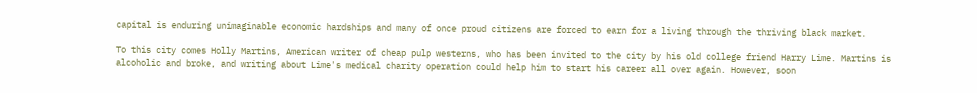capital is enduring unimaginable economic hardships and many of once proud citizens are forced to earn for a living through the thriving black market.

To this city comes Holly Martins, American writer of cheap pulp westerns, who has been invited to the city by his old college friend Harry Lime. Martins is alcoholic and broke, and writing about Lime's medical charity operation could help him to start his career all over again. However, soon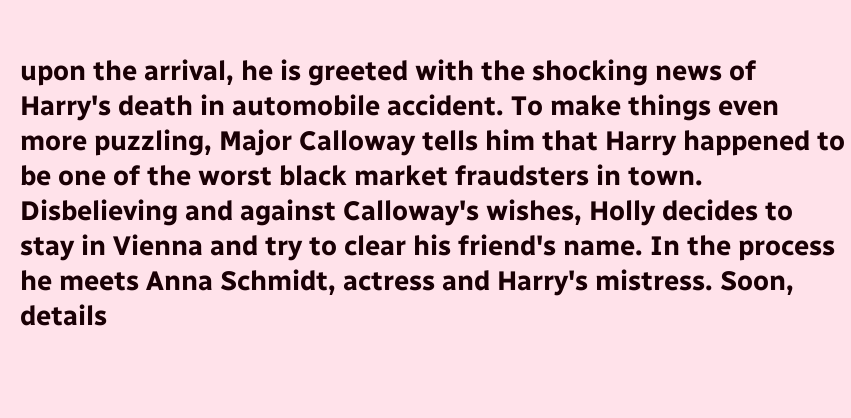upon the arrival, he is greeted with the shocking news of Harry's death in automobile accident. To make things even more puzzling, Major Calloway tells him that Harry happened to be one of the worst black market fraudsters in town. Disbelieving and against Calloway's wishes, Holly decides to stay in Vienna and try to clear his friend's name. In the process he meets Anna Schmidt, actress and Harry's mistress. Soon, details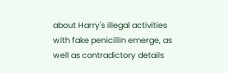about Harry's illegal activities with fake penicillin emerge, as well as contradictory details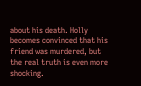about his death. Holly becomes convinced that his friend was murdered, but the real truth is even more shocking.